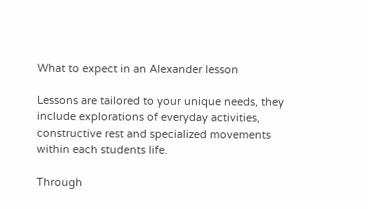What to expect in an Alexander lesson

Lessons are tailored to your unique needs, they include explorations of everyday activities, constructive rest and specialized movements within each students life.

Through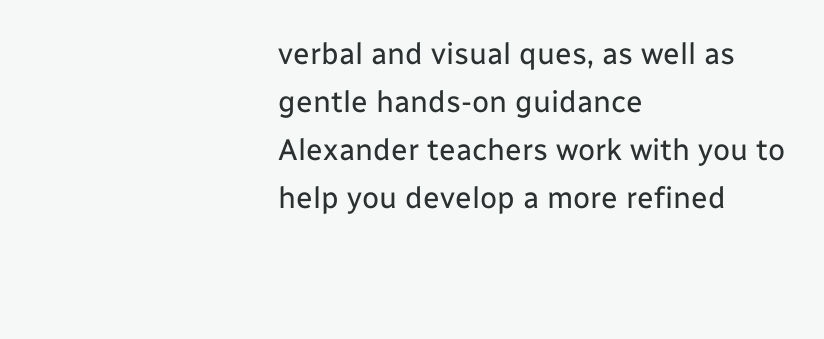verbal and visual ques, as well as gentle hands-on guidance Alexander teachers work with you to help you develop a more refined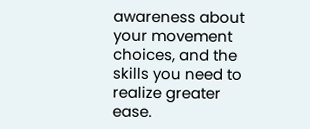awareness about your movement choices, and the skills you need to realize greater ease.